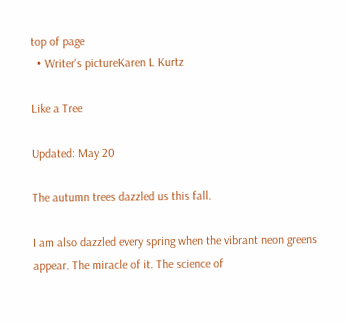top of page
  • Writer's pictureKaren L Kurtz

Like a Tree

Updated: May 20

The autumn trees dazzled us this fall.

I am also dazzled every spring when the vibrant neon greens appear. The miracle of it. The science of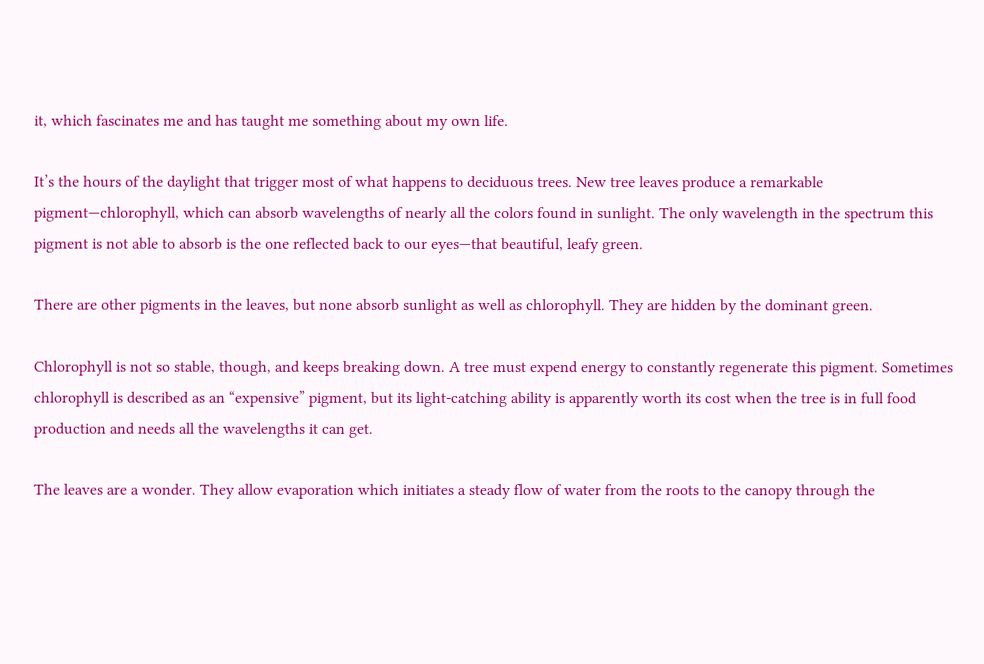it, which fascinates me and has taught me something about my own life.

It’s the hours of the daylight that trigger most of what happens to deciduous trees. New tree leaves produce a remarkable pigment—chlorophyll, which can absorb wavelengths of nearly all the colors found in sunlight. The only wavelength in the spectrum this pigment is not able to absorb is the one reflected back to our eyes—that beautiful, leafy green.

There are other pigments in the leaves, but none absorb sunlight as well as chlorophyll. They are hidden by the dominant green.

Chlorophyll is not so stable, though, and keeps breaking down. A tree must expend energy to constantly regenerate this pigment. Sometimes chlorophyll is described as an “expensive” pigment, but its light-catching ability is apparently worth its cost when the tree is in full food production and needs all the wavelengths it can get.

The leaves are a wonder. They allow evaporation which initiates a steady flow of water from the roots to the canopy through the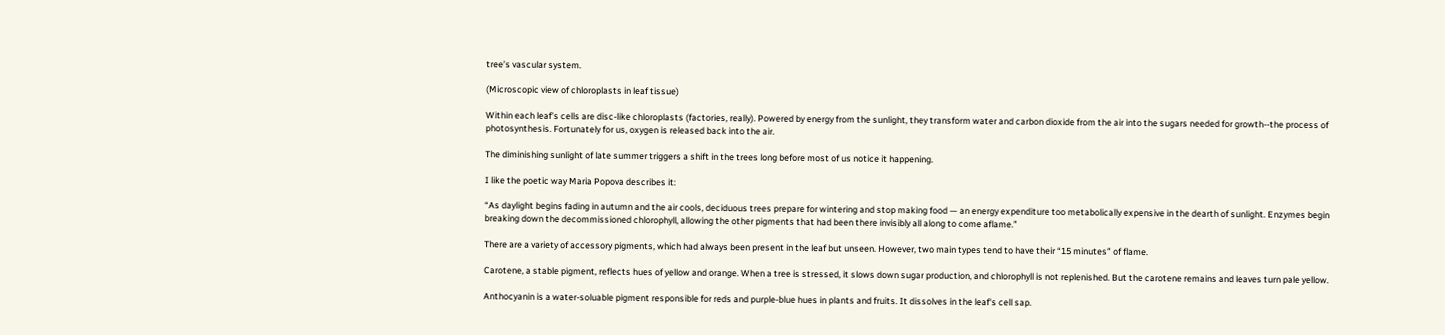tree’s vascular system.

(Microscopic view of chloroplasts in leaf tissue)

Within each leaf’s cells are disc-like chloroplasts (factories, really). Powered by energy from the sunlight, they transform water and carbon dioxide from the air into the sugars needed for growth--the process of photosynthesis. Fortunately for us, oxygen is released back into the air.

The diminishing sunlight of late summer triggers a shift in the trees long before most of us notice it happening.

I like the poetic way Maria Popova describes it:

“As daylight begins fading in autumn and the air cools, deciduous trees prepare for wintering and stop making food — an energy expenditure too metabolically expensive in the dearth of sunlight. Enzymes begin breaking down the decommissioned chlorophyll, allowing the other pigments that had been there invisibly all along to come aflame.”

There are a variety of accessory pigments, which had always been present in the leaf but unseen. However, two main types tend to have their “15 minutes” of flame.

Carotene, a stable pigment, reflects hues of yellow and orange. When a tree is stressed, it slows down sugar production, and chlorophyll is not replenished. But the carotene remains and leaves turn pale yellow.

Anthocyanin is a water-soluable pigment responsible for reds and purple-blue hues in plants and fruits. It dissolves in the leaf's cell sap.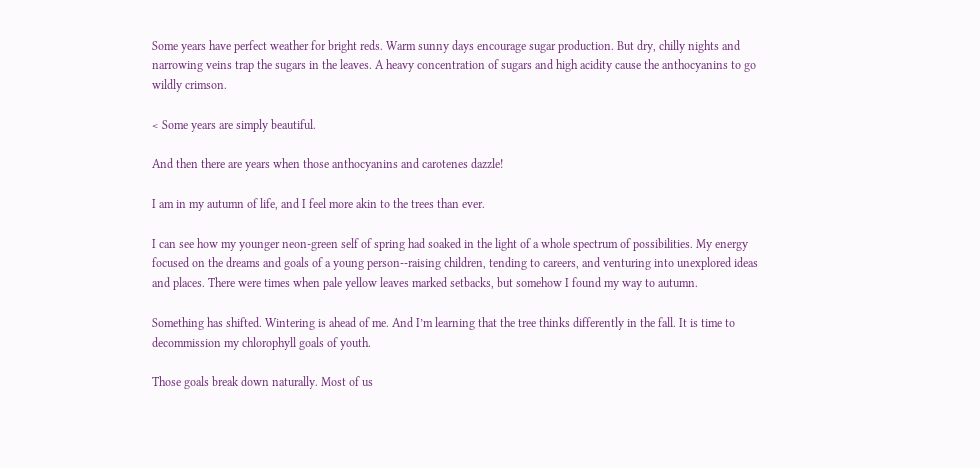Some years have perfect weather for bright reds. Warm sunny days encourage sugar production. But dry, chilly nights and narrowing veins trap the sugars in the leaves. A heavy concentration of sugars and high acidity cause the anthocyanins to go wildly crimson.

< Some years are simply beautiful.

And then there are years when those anthocyanins and carotenes dazzle!

I am in my autumn of life, and I feel more akin to the trees than ever.

I can see how my younger neon-green self of spring had soaked in the light of a whole spectrum of possibilities. My energy focused on the dreams and goals of a young person--raising children, tending to careers, and venturing into unexplored ideas and places. There were times when pale yellow leaves marked setbacks, but somehow I found my way to autumn.

Something has shifted. Wintering is ahead of me. And I’m learning that the tree thinks differently in the fall. It is time to decommission my chlorophyll goals of youth.

Those goals break down naturally. Most of us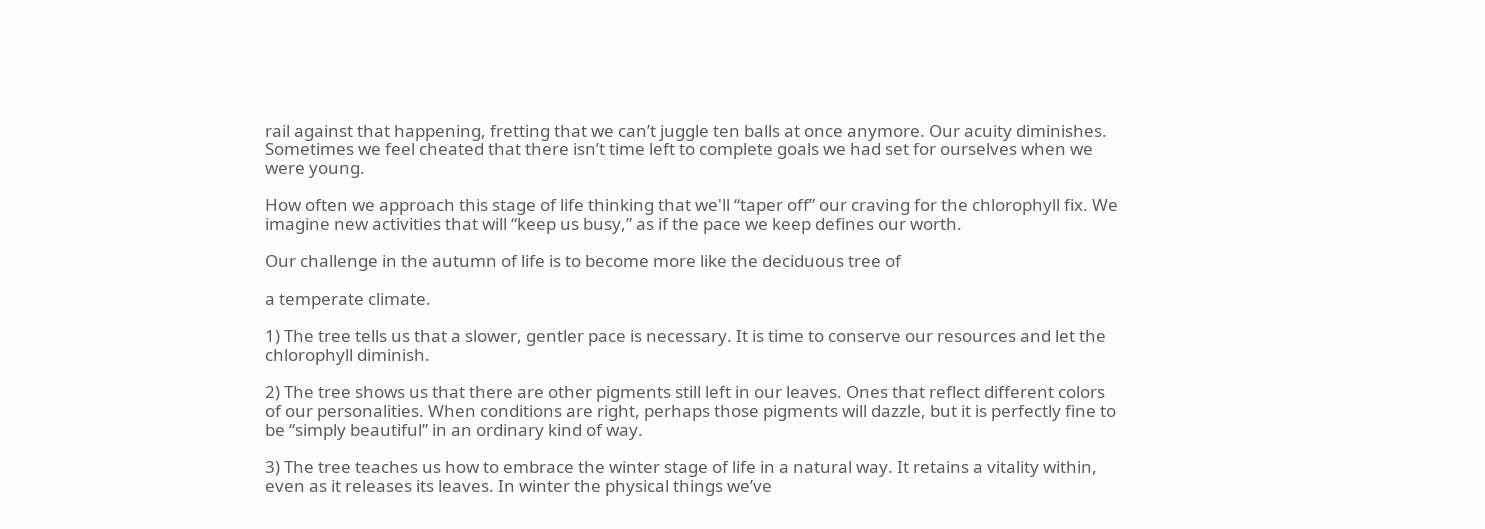rail against that happening, fretting that we can’t juggle ten balls at once anymore. Our acuity diminishes. Sometimes we feel cheated that there isn’t time left to complete goals we had set for ourselves when we were young.

How often we approach this stage of life thinking that we'll “taper off” our craving for the chlorophyll fix. We imagine new activities that will “keep us busy,” as if the pace we keep defines our worth.

Our challenge in the autumn of life is to become more like the deciduous tree of

a temperate climate.

1) The tree tells us that a slower, gentler pace is necessary. It is time to conserve our resources and let the chlorophyll diminish.

2) The tree shows us that there are other pigments still left in our leaves. Ones that reflect different colors of our personalities. When conditions are right, perhaps those pigments will dazzle, but it is perfectly fine to be “simply beautiful” in an ordinary kind of way.

3) The tree teaches us how to embrace the winter stage of life in a natural way. It retains a vitality within, even as it releases its leaves. In winter the physical things we’ve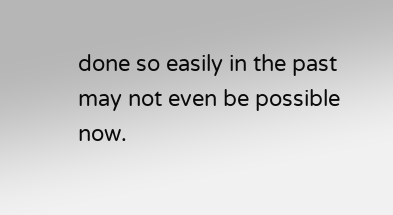done so easily in the past may not even be possible now.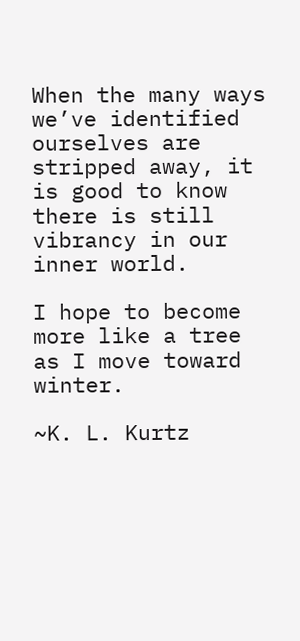When the many ways we’ve identified ourselves are stripped away, it is good to know there is still vibrancy in our inner world.

I hope to become more like a tree as I move toward winter.

~K. L. Kurtz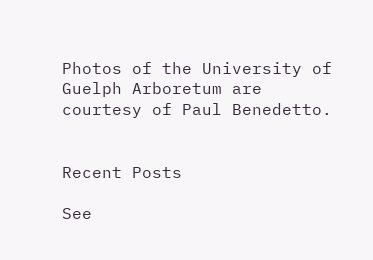Photos of the University of Guelph Arboretum are courtesy of Paul Benedetto.


Recent Posts

See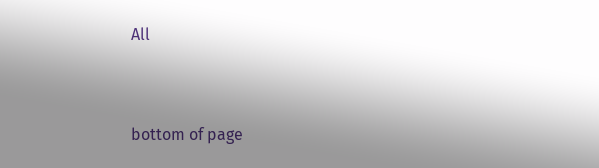All


bottom of page